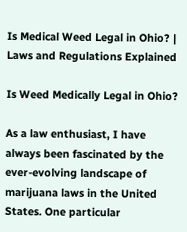Is Medical Weed Legal in Ohio? | Laws and Regulations Explained

Is Weed Medically Legal in Ohio?

As a law enthusiast, I have always been fascinated by the ever-evolving landscape of marijuana laws in the United States. One particular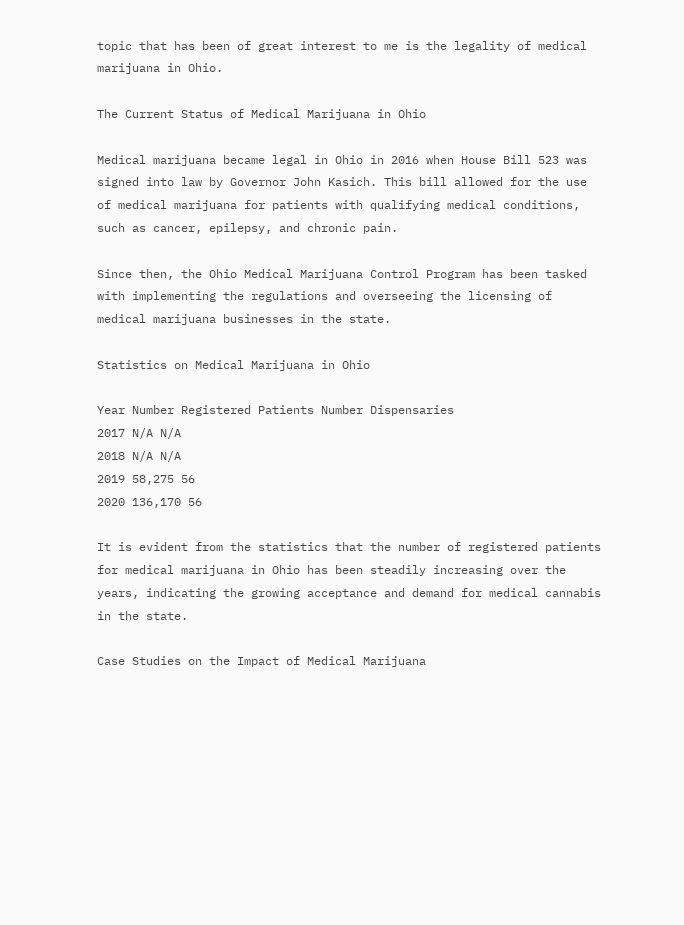topic that has been of great interest to me is the legality of medical marijuana in Ohio.

The Current Status of Medical Marijuana in Ohio

Medical marijuana became legal in Ohio in 2016 when House Bill 523 was signed into law by Governor John Kasich. This bill allowed for the use of medical marijuana for patients with qualifying medical conditions, such as cancer, epilepsy, and chronic pain.

Since then, the Ohio Medical Marijuana Control Program has been tasked with implementing the regulations and overseeing the licensing of medical marijuana businesses in the state.

Statistics on Medical Marijuana in Ohio

Year Number Registered Patients Number Dispensaries
2017 N/A N/A
2018 N/A N/A
2019 58,275 56
2020 136,170 56

It is evident from the statistics that the number of registered patients for medical marijuana in Ohio has been steadily increasing over the years, indicating the growing acceptance and demand for medical cannabis in the state.

Case Studies on the Impact of Medical Marijuana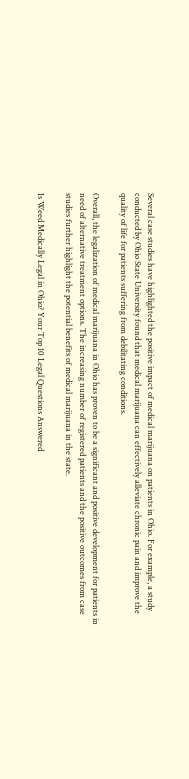Several case studies have highlighted the positive impact of medical marijuana on patients in Ohio. For example, a study conducted by Ohio State University found that medical marijuana can effectively alleviate chronic pain and improve the quality of life for patients suffering from debilitating conditions.

Overall, the legalization of medical marijuana in Ohio has proven to be a significant and positive development for patients in need of alternative treatment options. The increasing number of registered patients and the positive outcomes from case studies further highlight the potential benefits of medical marijuana in the state.

Is Weed Medically Legal in Ohio? Your Top 10 Legal Questions Answered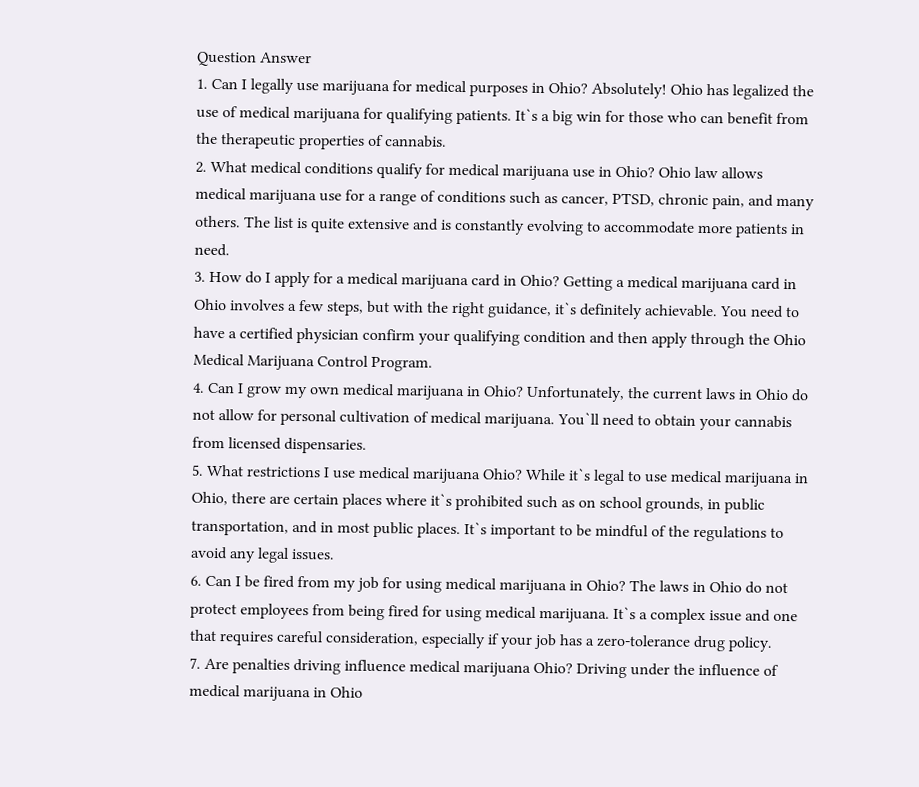Question Answer
1. Can I legally use marijuana for medical purposes in Ohio? Absolutely! Ohio has legalized the use of medical marijuana for qualifying patients. It`s a big win for those who can benefit from the therapeutic properties of cannabis.
2. What medical conditions qualify for medical marijuana use in Ohio? Ohio law allows medical marijuana use for a range of conditions such as cancer, PTSD, chronic pain, and many others. The list is quite extensive and is constantly evolving to accommodate more patients in need.
3. How do I apply for a medical marijuana card in Ohio? Getting a medical marijuana card in Ohio involves a few steps, but with the right guidance, it`s definitely achievable. You need to have a certified physician confirm your qualifying condition and then apply through the Ohio Medical Marijuana Control Program.
4. Can I grow my own medical marijuana in Ohio? Unfortunately, the current laws in Ohio do not allow for personal cultivation of medical marijuana. You`ll need to obtain your cannabis from licensed dispensaries.
5. What restrictions I use medical marijuana Ohio? While it`s legal to use medical marijuana in Ohio, there are certain places where it`s prohibited such as on school grounds, in public transportation, and in most public places. It`s important to be mindful of the regulations to avoid any legal issues.
6. Can I be fired from my job for using medical marijuana in Ohio? The laws in Ohio do not protect employees from being fired for using medical marijuana. It`s a complex issue and one that requires careful consideration, especially if your job has a zero-tolerance drug policy.
7. Are penalties driving influence medical marijuana Ohio? Driving under the influence of medical marijuana in Ohio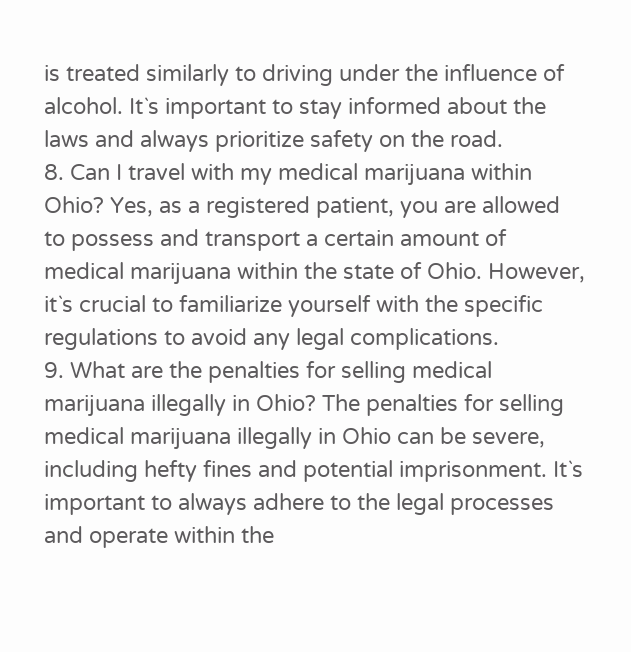is treated similarly to driving under the influence of alcohol. It`s important to stay informed about the laws and always prioritize safety on the road.
8. Can I travel with my medical marijuana within Ohio? Yes, as a registered patient, you are allowed to possess and transport a certain amount of medical marijuana within the state of Ohio. However, it`s crucial to familiarize yourself with the specific regulations to avoid any legal complications.
9. What are the penalties for selling medical marijuana illegally in Ohio? The penalties for selling medical marijuana illegally in Ohio can be severe, including hefty fines and potential imprisonment. It`s important to always adhere to the legal processes and operate within the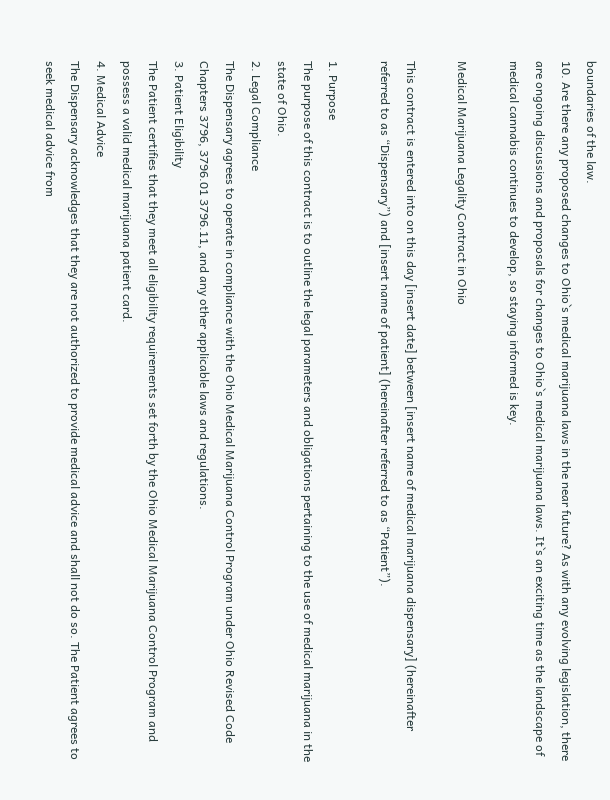boundaries of the law.
10. Are there any proposed changes to Ohio`s medical marijuana laws in the near future? As with any evolving legislation, there are ongoing discussions and proposals for changes to Ohio`s medical marijuana laws. It`s an exciting time as the landscape of medical cannabis continues to develop, so staying informed is key.

Medical Marijuana Legality Contract in Ohio

This contract is entered into on this day [insert date] between [insert name of medical marijuana dispensary] (hereinafter referred to as “Dispensary”) and [insert name of patient] (hereinafter referred to as “Patient”).

1. Purpose
The purpose of this contract is to outline the legal parameters and obligations pertaining to the use of medical marijuana in the state of Ohio.
2. Legal Compliance
The Dispensary agrees to operate in compliance with the Ohio Medical Marijuana Control Program under Ohio Revised Code Chapters 3796, 3796.01 3796.11, and any other applicable laws and regulations.
3. Patient Eligibility
The Patient certifies that they meet all eligibility requirements set forth by the Ohio Medical Marijuana Control Program and possess a valid medical marijuana patient card.
4. Medical Advice
The Dispensary acknowledges that they are not authorized to provide medical advice and shall not do so. The Patient agrees to seek medical advice from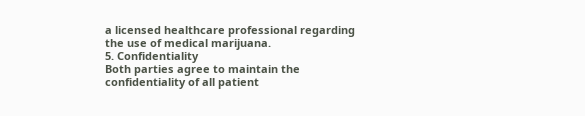a licensed healthcare professional regarding the use of medical marijuana.
5. Confidentiality
Both parties agree to maintain the confidentiality of all patient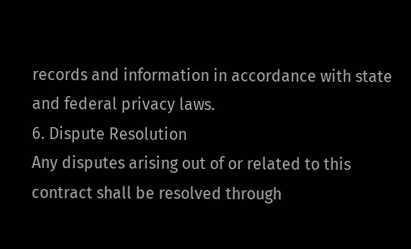records and information in accordance with state and federal privacy laws.
6. Dispute Resolution
Any disputes arising out of or related to this contract shall be resolved through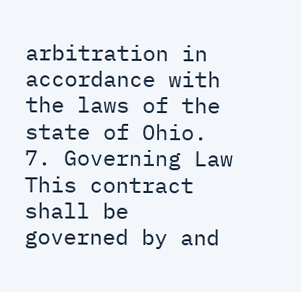arbitration in accordance with the laws of the state of Ohio.
7. Governing Law
This contract shall be governed by and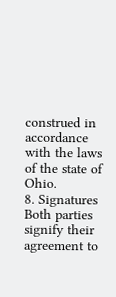construed in accordance with the laws of the state of Ohio.
8. Signatures
Both parties signify their agreement to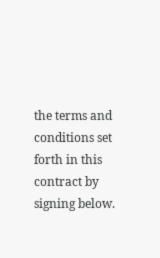the terms and conditions set forth in this contract by signing below.